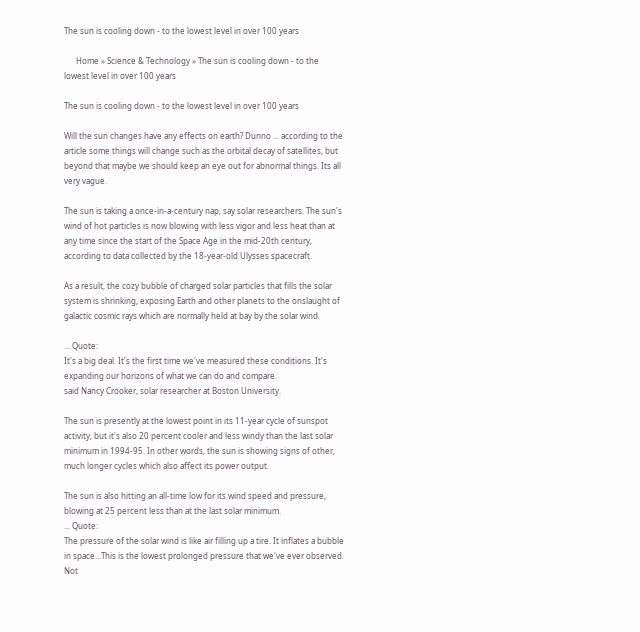The sun is cooling down - to the lowest level in over 100 years

      Home » Science & Technology » The sun is cooling down - to the lowest level in over 100 years

The sun is cooling down - to the lowest level in over 100 years

Will the sun changes have any effects on earth? Dunno ... according to the article some things will change such as the orbital decay of satellites, but beyond that maybe we should keep an eye out for abnormal things. Its all very vague.

The sun is taking a once-in-a-century nap, say solar researchers. The sun's wind of hot particles is now blowing with less vigor and less heat than at any time since the start of the Space Age in the mid-20th century, according to data collected by the 18-year-old Ulysses spacecraft.

As a result, the cozy bubble of charged solar particles that fills the solar system is shrinking, exposing Earth and other planets to the onslaught of galactic cosmic rays which are normally held at bay by the solar wind.

... Quote:
It's a big deal. It's the first time we've measured these conditions. It's expanding our horizons of what we can do and compare.
said Nancy Crooker, solar researcher at Boston University.

The sun is presently at the lowest point in its 11-year cycle of sunspot activity, but it's also 20 percent cooler and less windy than the last solar minimum in 1994-95. In other words, the sun is showing signs of other, much longer cycles which also affect its power output.

The sun is also hitting an all-time low for its wind speed and pressure, blowing at 25 percent less than at the last solar minimum.
... Quote:
The pressure of the solar wind is like air filling up a tire. It inflates a bubble in space…This is the lowest prolonged pressure that we've ever observed.
Not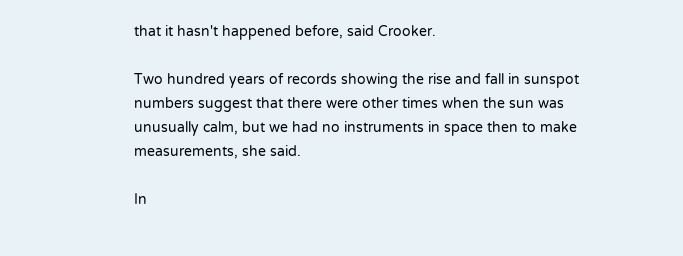that it hasn't happened before, said Crooker.

Two hundred years of records showing the rise and fall in sunspot numbers suggest that there were other times when the sun was unusually calm, but we had no instruments in space then to make measurements, she said.

In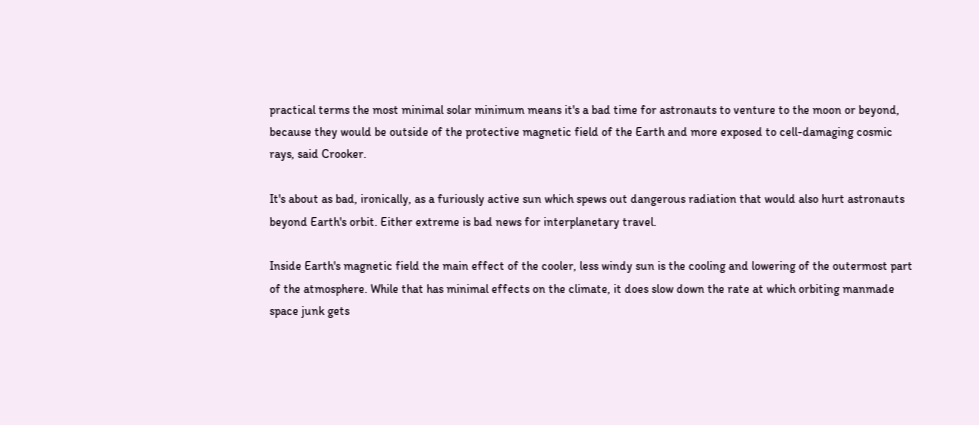practical terms the most minimal solar minimum means it's a bad time for astronauts to venture to the moon or beyond, because they would be outside of the protective magnetic field of the Earth and more exposed to cell-damaging cosmic rays, said Crooker.

It's about as bad, ironically, as a furiously active sun which spews out dangerous radiation that would also hurt astronauts beyond Earth's orbit. Either extreme is bad news for interplanetary travel.

Inside Earth's magnetic field the main effect of the cooler, less windy sun is the cooling and lowering of the outermost part of the atmosphere. While that has minimal effects on the climate, it does slow down the rate at which orbiting manmade space junk gets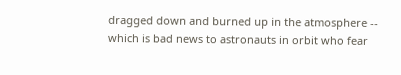dragged down and burned up in the atmosphere -- which is bad news to astronauts in orbit who fear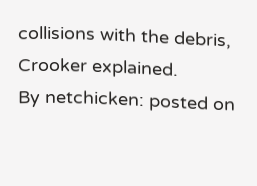collisions with the debris, Crooker explained.
By netchicken: posted on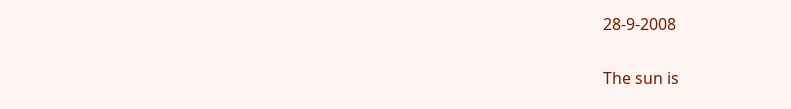28-9-2008

The sun is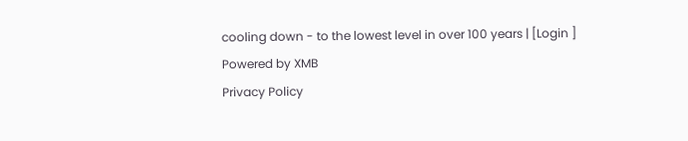cooling down - to the lowest level in over 100 years | [Login ]
Powered by XMB
Privacy Policy